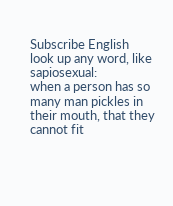Subscribe English
look up any word, like sapiosexual:
when a person has so many man pickles in their mouth, that they cannot fit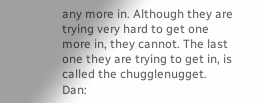any more in. Although they are trying very hard to get one more in, they cannot. The last one they are trying to get in, is called the chugglenugget.
Dan: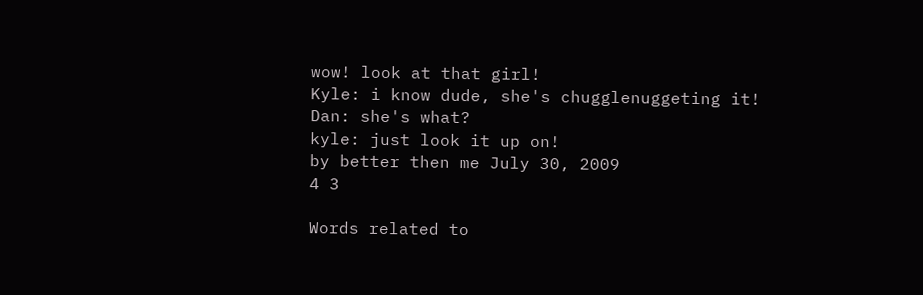wow! look at that girl!
Kyle: i know dude, she's chugglenuggeting it!
Dan: she's what?
kyle: just look it up on!
by better then me July 30, 2009
4 3

Words related to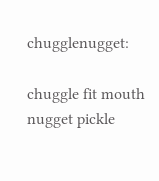chugglenugget:

chuggle fit mouth nugget pickle